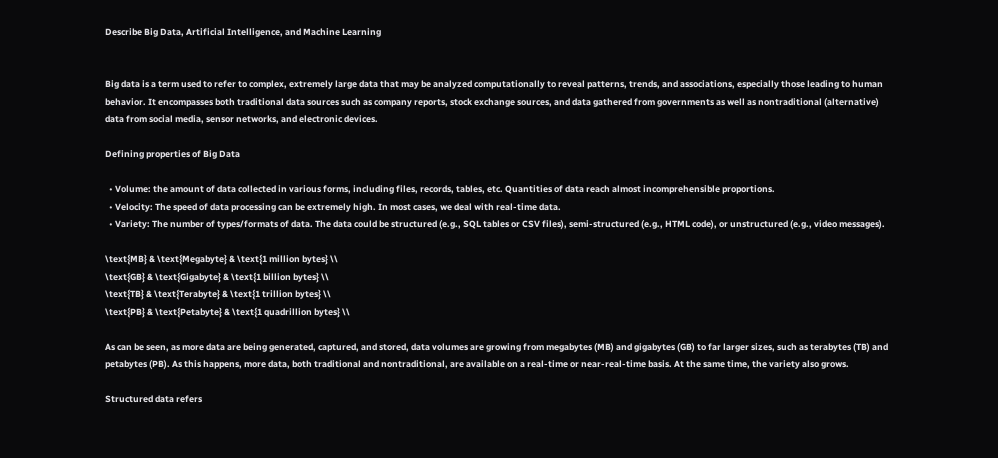Describe Big Data, Artificial Intelligence, and Machine Learning


Big data is a term used to refer to complex, extremely large data that may be analyzed computationally to reveal patterns, trends, and associations, especially those leading to human behavior. It encompasses both traditional data sources such as company reports, stock exchange sources, and data gathered from governments as well as nontraditional (alternative) data from social media, sensor networks, and electronic devices.

Defining properties of Big Data

  • Volume: the amount of data collected in various forms, including files, records, tables, etc. Quantities of data reach almost incomprehensible proportions.
  • Velocity: The speed of data processing can be extremely high. In most cases, we deal with real-time data.
  • Variety: The number of types/formats of data. The data could be structured (e.g., SQL tables or CSV files), semi-structured (e.g., HTML code), or unstructured (e.g., video messages).

\text{MB} & \text{Megabyte} & \text{1 million bytes} \\
\text{GB} & \text{Gigabyte} & \text{1 billion bytes} \\
\text{TB} & \text{Terabyte} & \text{1 trillion bytes} \\
\text{PB} & \text{Petabyte} & \text{1 quadrillion bytes} \\

As can be seen, as more data are being generated, captured, and stored, data volumes are growing from megabytes (MB) and gigabytes (GB) to far larger sizes, such as terabytes (TB) and petabytes (PB). As this happens, more data, both traditional and nontraditional, are available on a real-time or near-real-time basis. At the same time, the variety also grows.

Structured data refers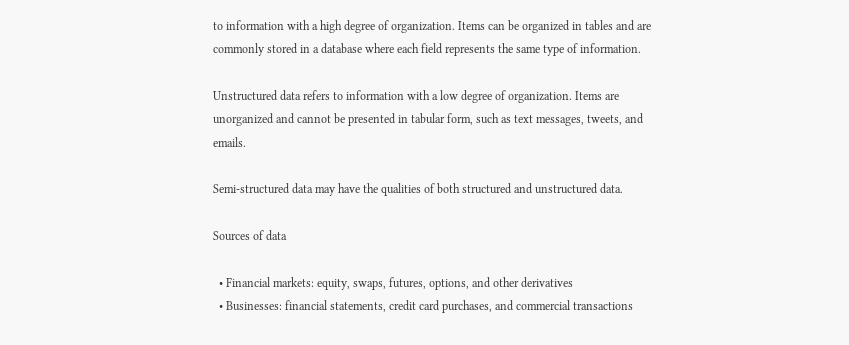to information with a high degree of organization. Items can be organized in tables and are commonly stored in a database where each field represents the same type of information.

Unstructured data refers to information with a low degree of organization. Items are unorganized and cannot be presented in tabular form, such as text messages, tweets, and emails.

Semi-structured data may have the qualities of both structured and unstructured data.

Sources of data

  • Financial markets: equity, swaps, futures, options, and other derivatives
  • Businesses: financial statements, credit card purchases, and commercial transactions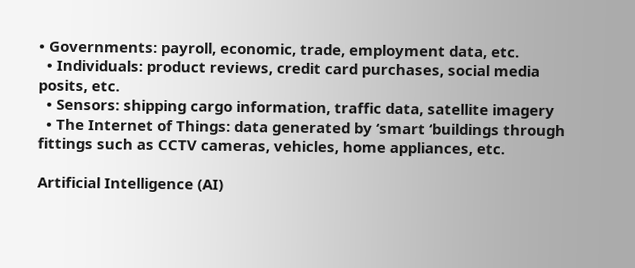• Governments: payroll, economic, trade, employment data, etc.
  • Individuals: product reviews, credit card purchases, social media posits, etc.
  • Sensors: shipping cargo information, traffic data, satellite imagery
  • The Internet of Things: data generated by ‘smart ‘buildings through fittings such as CCTV cameras, vehicles, home appliances, etc.

Artificial Intelligence (AI)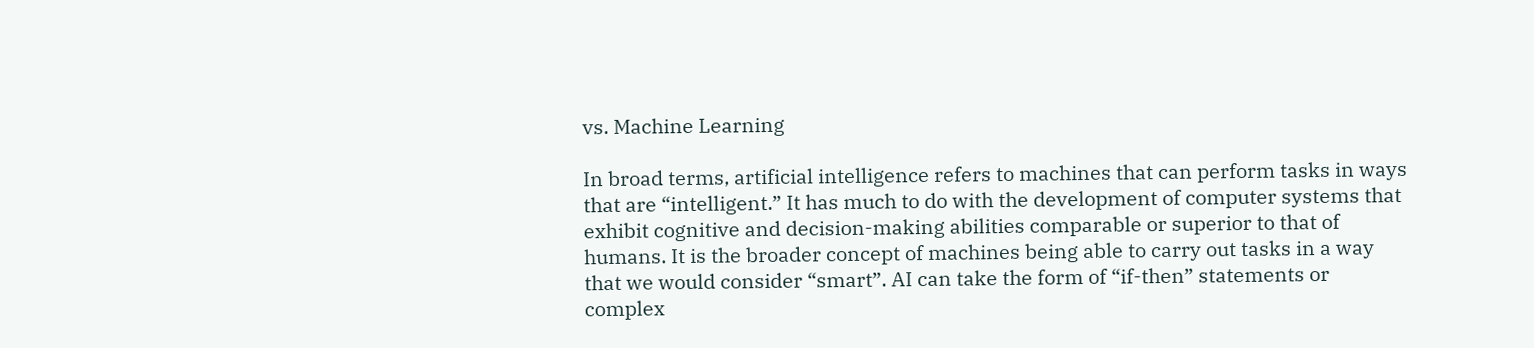vs. Machine Learning

In broad terms, artificial intelligence refers to machines that can perform tasks in ways that are “intelligent.” It has much to do with the development of computer systems that exhibit cognitive and decision-making abilities comparable or superior to that of humans. It is the broader concept of machines being able to carry out tasks in a way that we would consider “smart”. AI can take the form of “if-then” statements or complex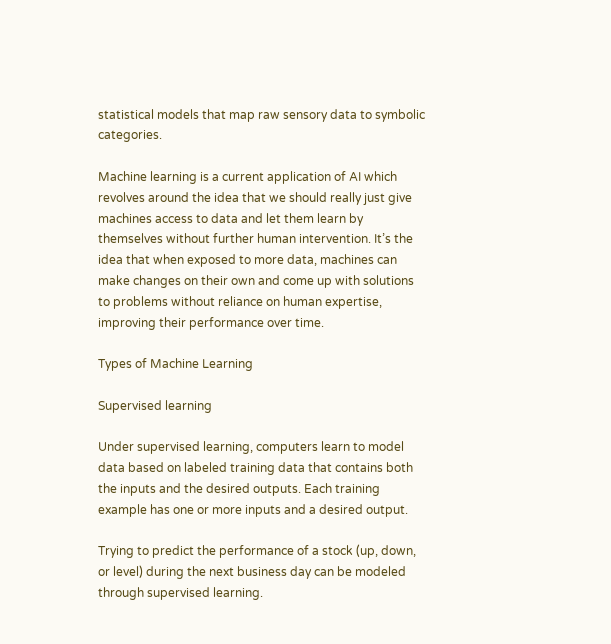statistical models that map raw sensory data to symbolic categories.

Machine learning is a current application of AI which revolves around the idea that we should really just give machines access to data and let them learn by themselves without further human intervention. It’s the idea that when exposed to more data, machines can make changes on their own and come up with solutions to problems without reliance on human expertise, improving their performance over time.

Types of Machine Learning

Supervised learning

Under supervised learning, computers learn to model data based on labeled training data that contains both the inputs and the desired outputs. Each training example has one or more inputs and a desired output.

Trying to predict the performance of a stock (up, down, or level) during the next business day can be modeled through supervised learning.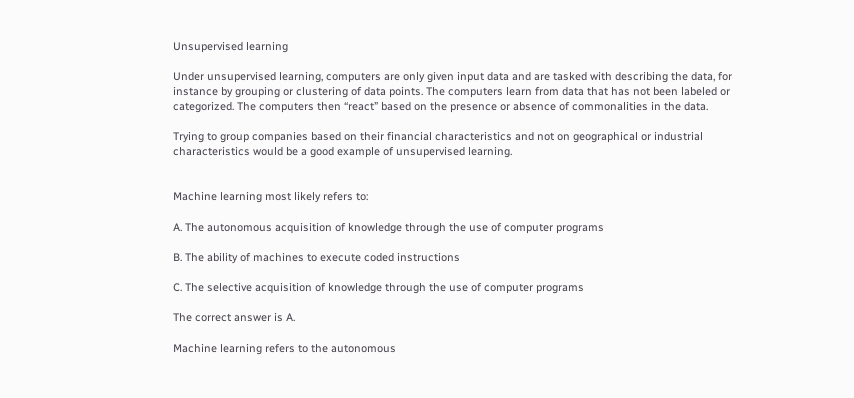Unsupervised learning

Under unsupervised learning, computers are only given input data and are tasked with describing the data, for instance by grouping or clustering of data points. The computers learn from data that has not been labeled or categorized. The computers then “react” based on the presence or absence of commonalities in the data.

Trying to group companies based on their financial characteristics and not on geographical or industrial characteristics would be a good example of unsupervised learning.


Machine learning most likely refers to:

A. The autonomous acquisition of knowledge through the use of computer programs

B. The ability of machines to execute coded instructions

C. The selective acquisition of knowledge through the use of computer programs

The correct answer is A.

Machine learning refers to the autonomous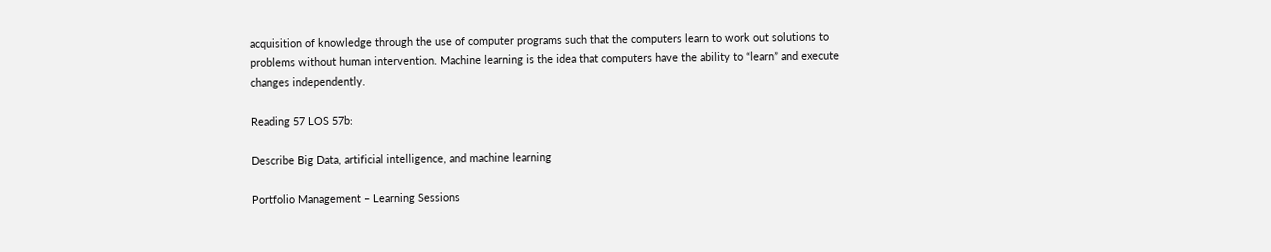acquisition of knowledge through the use of computer programs such that the computers learn to work out solutions to problems without human intervention. Machine learning is the idea that computers have the ability to “learn” and execute changes independently.

Reading 57 LOS 57b:

Describe Big Data, artificial intelligence, and machine learning

Portfolio Management – Learning Sessions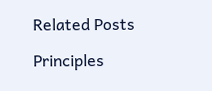Related Posts

Principles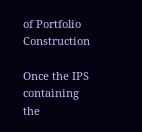of Portfolio Construction

Once the IPS containing the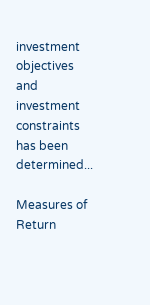investment objectives and investment constraints has been determined...

Measures of Return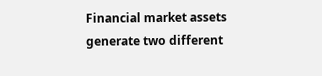Financial market assets generate two different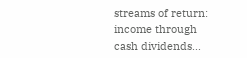streams of return: income through cash dividends...